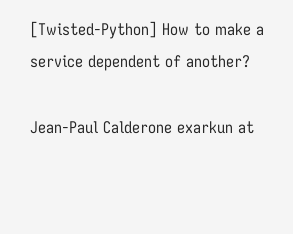[Twisted-Python] How to make a service dependent of another?

Jean-Paul Calderone exarkun at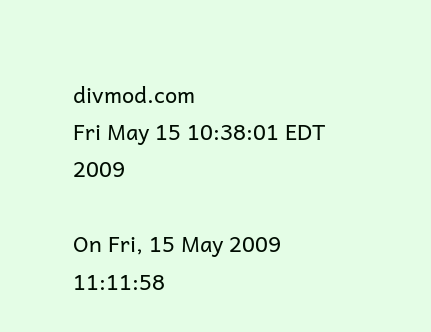divmod.com
Fri May 15 10:38:01 EDT 2009

On Fri, 15 May 2009 11:11:58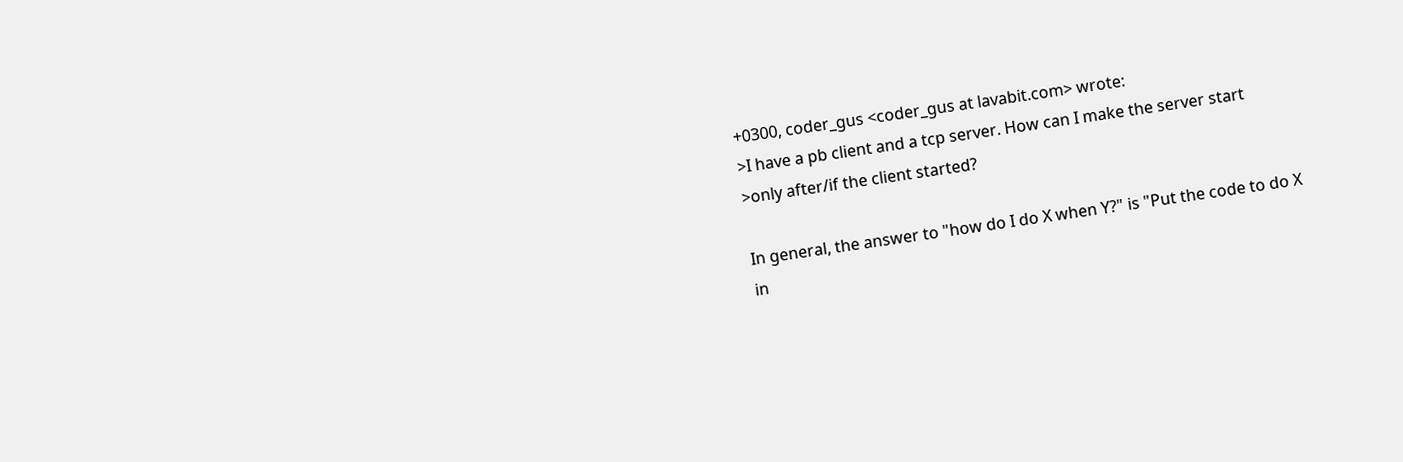+0300, coder_gus <coder_gus at lavabit.com> wrote:
>I have a pb client and a tcp server. How can I make the server start
>only after/if the client started?

In general, the answer to "how do I do X when Y?" is "Put the code to do X
in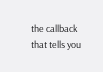the callback that tells you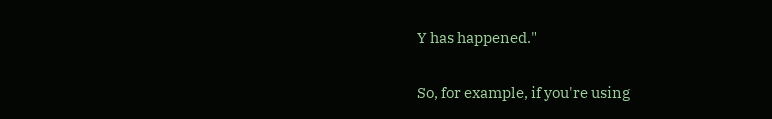Y has happened."

So, for example, if you're using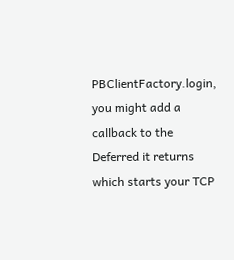PBClientFactory.login, you might add a
callback to the Deferred it returns which starts your TCP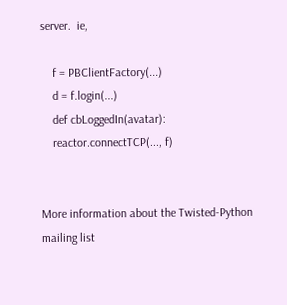server.  ie,

    f = PBClientFactory(...)
    d = f.login(...)
    def cbLoggedIn(avatar):
    reactor.connectTCP(..., f)


More information about the Twisted-Python mailing list